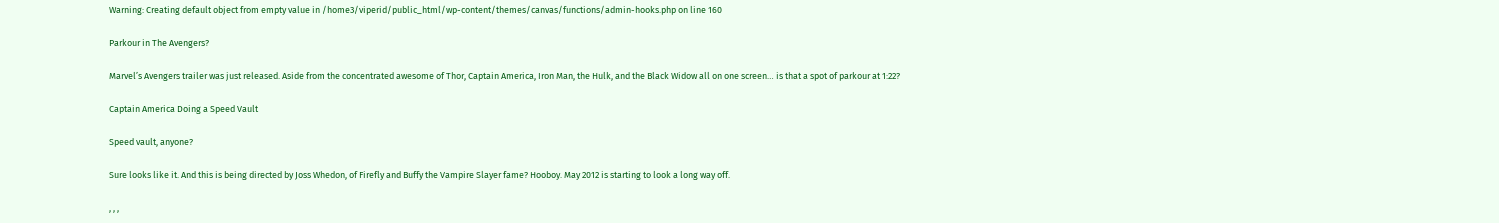Warning: Creating default object from empty value in /home3/viperid/public_html/wp-content/themes/canvas/functions/admin-hooks.php on line 160

Parkour in The Avengers?

Marvel’s Avengers trailer was just released. Aside from the concentrated awesome of Thor, Captain America, Iron Man, the Hulk, and the Black Widow all on one screen… is that a spot of parkour at 1:22?

Captain America Doing a Speed Vault

Speed vault, anyone?

Sure looks like it. And this is being directed by Joss Whedon, of Firefly and Buffy the Vampire Slayer fame? Hooboy. May 2012 is starting to look a long way off.

, , ,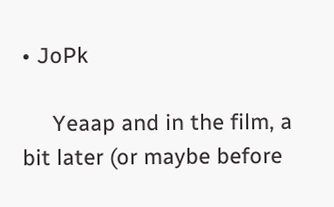• JoPk

     Yeaap and in the film, a bit later (or maybe before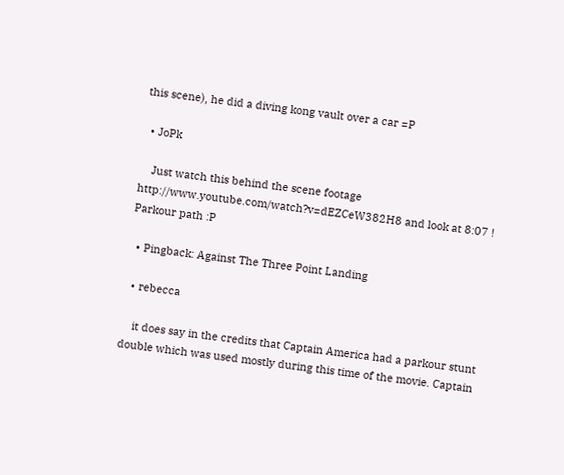this scene), he did a diving kong vault over a car =P

  • JoPk

    Just watch this behind the scene footage http://www.youtube.com/watch?v=dEZCeW382H8 and look at 8:07 ! Parkour path :P

  • Pingback: Against The Three Point Landing

  • rebecca

    it does say in the credits that Captain America had a parkour stunt double which was used mostly during this time of the movie. Captain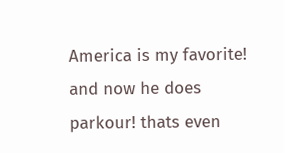America is my favorite! and now he does parkour! thats even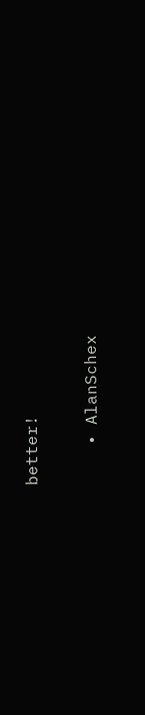better!

    • AlanSchex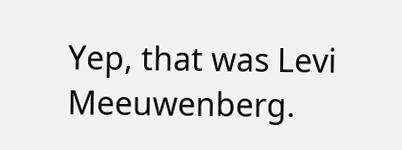Yep, that was Levi Meeuwenberg.